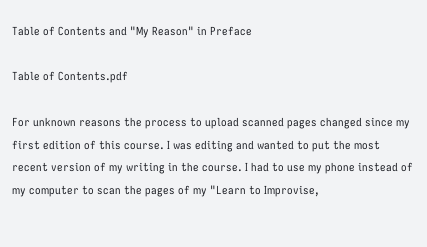Table of Contents and "My Reason" in Preface

Table of Contents.pdf

For unknown reasons the process to upload scanned pages changed since my first edition of this course. I was editing and wanted to put the most recent version of my writing in the course. I had to use my phone instead of my computer to scan the pages of my "Learn to Improvise,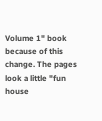Volume 1" book because of this change. The pages look a little "fun house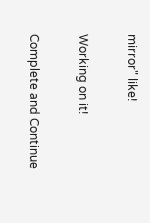mirror" like!

Working on it!

Complete and Continue